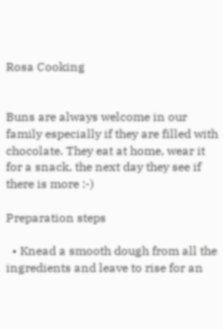Rosa Cooking


Buns are always welcome in our family especially if they are filled with chocolate. They eat at home, wear it for a snack, the next day they see if there is more :-)

Preparation steps

  • Knead a smooth dough from all the ingredients and leave to rise for an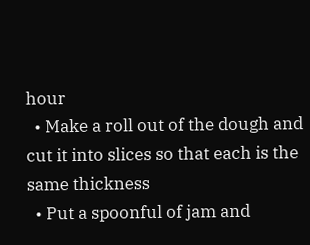hour
  • Make a roll out of the dough and cut it into slices so that each is the same thickness
  • Put a spoonful of jam and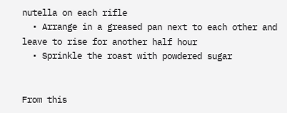nutella on each rifle
  • Arrange in a greased pan next to each other and leave to rise for another half hour
  • Sprinkle the roast with powdered sugar


From this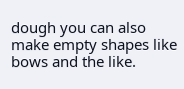dough you can also make empty shapes like bows and the like.